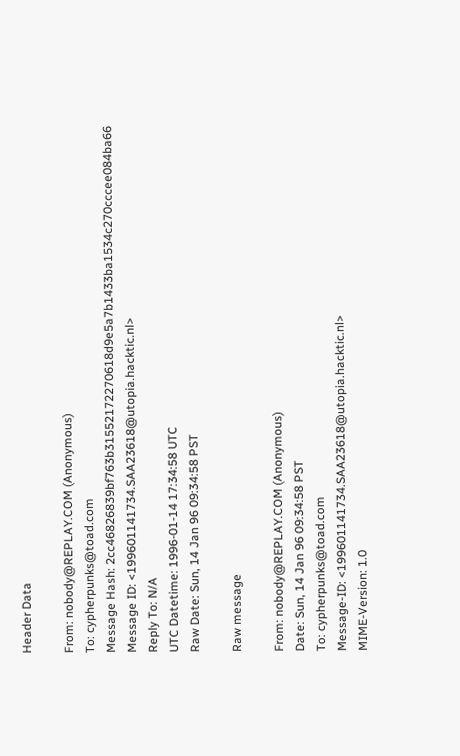Header Data

From: nobody@REPLAY.COM (Anonymous)
To: cypherpunks@toad.com
Message Hash: 2cc46826839bf763b31552172270618d9e5a7b1433ba1534c270cccee084ba66
Message ID: <199601141734.SAA23618@utopia.hacktic.nl>
Reply To: N/A
UTC Datetime: 1996-01-14 17:34:58 UTC
Raw Date: Sun, 14 Jan 96 09:34:58 PST

Raw message

From: nobody@REPLAY.COM (Anonymous)
Date: Sun, 14 Jan 96 09:34:58 PST
To: cypherpunks@toad.com
Message-ID: <199601141734.SAA23618@utopia.hacktic.nl>
MIME-Version: 1.0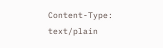Content-Type: text/plain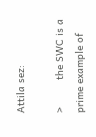Attila sez:

>         the SWC is a prime example of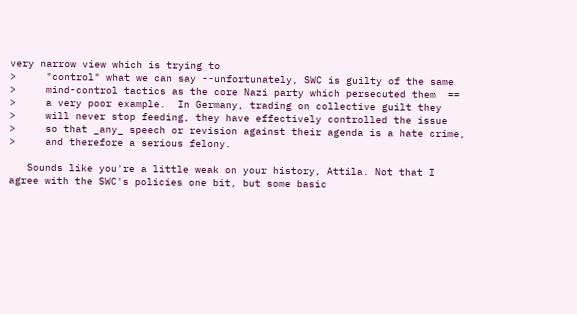very narrow view which is trying to
>     "control" what we can say --unfortunately, SWC is guilty of the same
>     mind-control tactics as the core Nazi party which persecuted them  ==
>     a very poor example.  In Germany, trading on collective guilt they
>     will never stop feeding, they have effectively controlled the issue
>     so that _any_ speech or revision against their agenda is a hate crime,
>     and therefore a serious felony.

   Sounds like you're a little weak on your history, Attila. Not that I
agree with the SWC's policies one bit, but some basic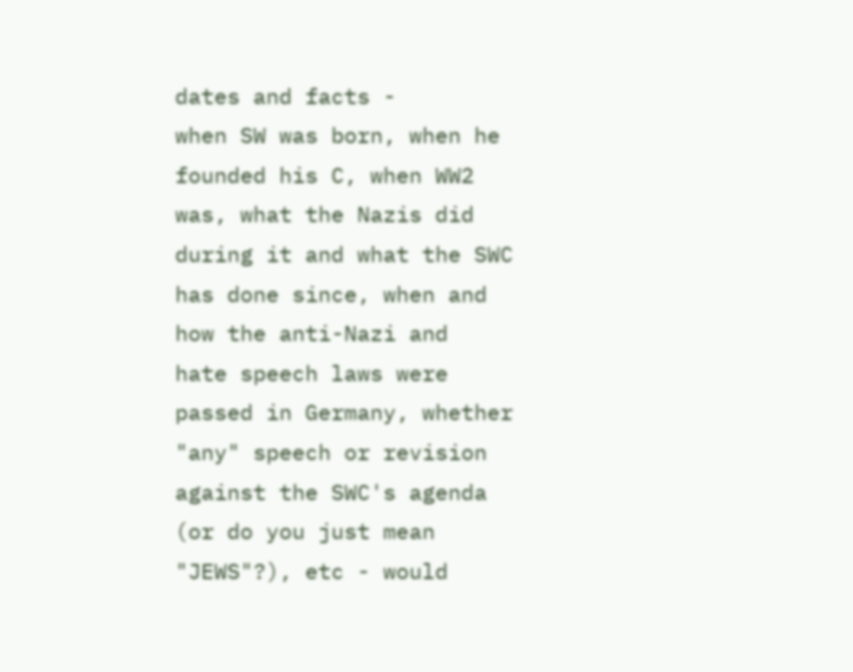dates and facts -
when SW was born, when he founded his C, when WW2 was, what the Nazis did
during it and what the SWC has done since, when and how the anti-Nazi and
hate speech laws were passed in Germany, whether "any" speech or revision
against the SWC's agenda (or do you just mean "JEWS"?), etc - would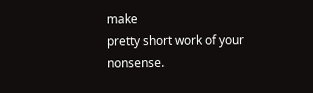make
pretty short work of your nonsense.